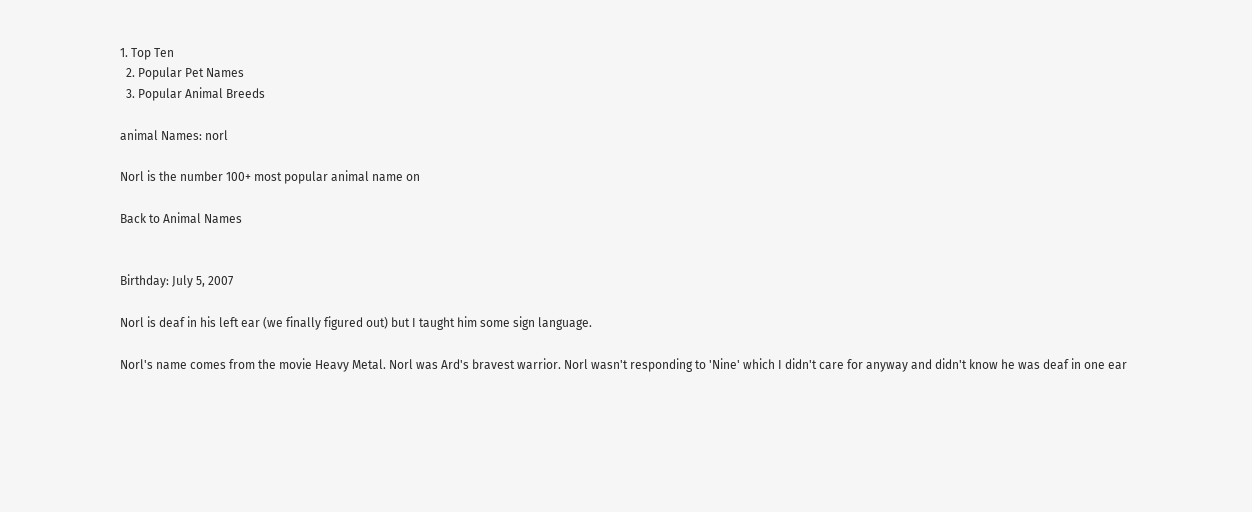1. Top Ten
  2. Popular Pet Names
  3. Popular Animal Breeds

animal Names: norl

Norl is the number 100+ most popular animal name on

Back to Animal Names


Birthday: July 5, 2007

Norl is deaf in his left ear (we finally figured out) but I taught him some sign language.

Norl's name comes from the movie Heavy Metal. Norl was Ard's bravest warrior. Norl wasn't responding to 'Nine' which I didn't care for anyway and didn't know he was deaf in one ear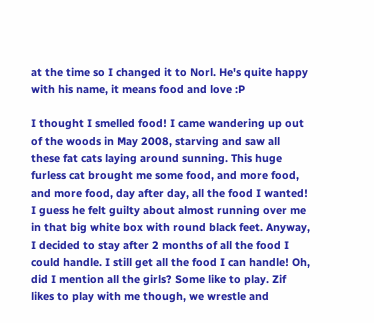at the time so I changed it to Norl. He's quite happy with his name, it means food and love :P

I thought I smelled food! I came wandering up out of the woods in May 2008, starving and saw all these fat cats laying around sunning. This huge furless cat brought me some food, and more food, and more food, day after day, all the food I wanted! I guess he felt guilty about almost running over me in that big white box with round black feet. Anyway, I decided to stay after 2 months of all the food I could handle. I still get all the food I can handle! Oh, did I mention all the girls? Some like to play. Zif likes to play with me though, we wrestle and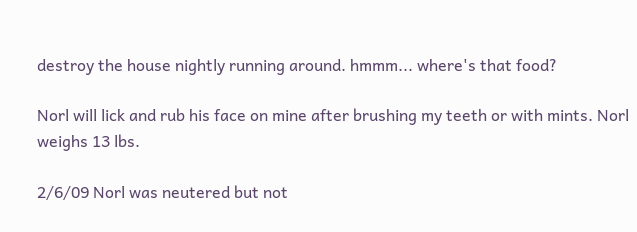destroy the house nightly running around. hmmm... where's that food?

Norl will lick and rub his face on mine after brushing my teeth or with mints. Norl weighs 13 lbs.

2/6/09 Norl was neutered but not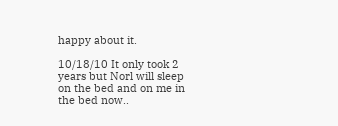happy about it.

10/18/10 It only took 2 years but Norl will sleep on the bed and on me in the bed now..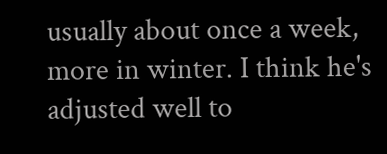usually about once a week, more in winter. I think he's adjusted well to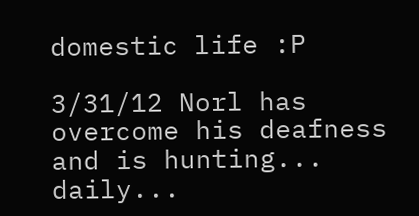domestic life :P

3/31/12 Norl has overcome his deafness and is hunting... daily...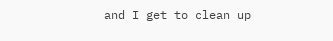and I get to clean up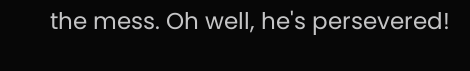the mess. Oh well, he's persevered!